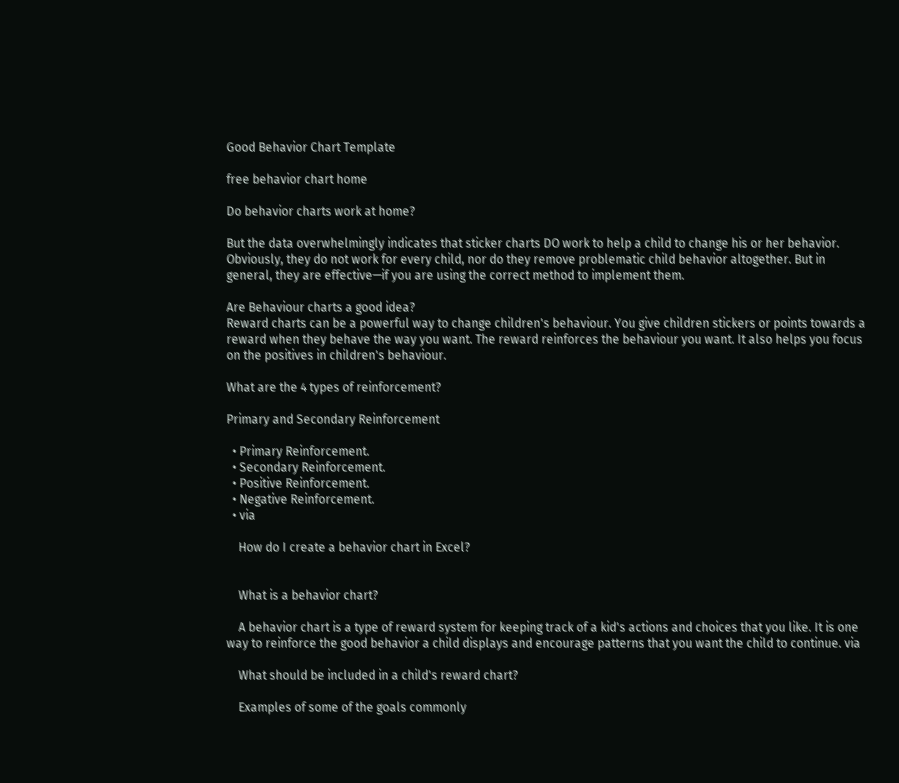Good Behavior Chart Template

free behavior chart home

Do behavior charts work at home?

But the data overwhelmingly indicates that sticker charts DO work to help a child to change his or her behavior. Obviously, they do not work for every child, nor do they remove problematic child behavior altogether. But in general, they are effective—if you are using the correct method to implement them.

Are Behaviour charts a good idea?
Reward charts can be a powerful way to change children's behaviour. You give children stickers or points towards a reward when they behave the way you want. The reward reinforces the behaviour you want. It also helps you focus on the positives in children's behaviour.

What are the 4 types of reinforcement?

Primary and Secondary Reinforcement

  • Primary Reinforcement.
  • Secondary Reinforcement.
  • Positive Reinforcement.
  • Negative Reinforcement.
  • via

    How do I create a behavior chart in Excel?


    What is a behavior chart?

    A behavior chart is a type of reward system for keeping track of a kid's actions and choices that you like. It is one way to reinforce the good behavior a child displays and encourage patterns that you want the child to continue. via

    What should be included in a child's reward chart?

    Examples of some of the goals commonly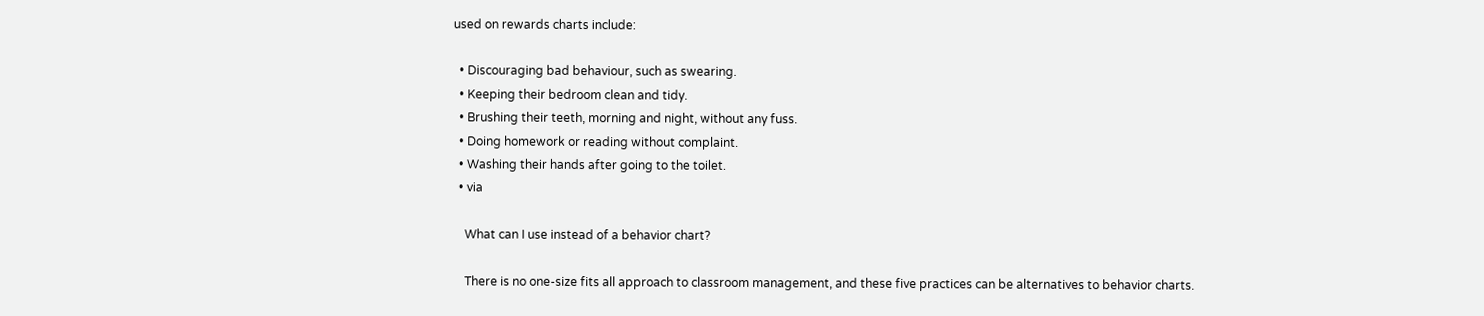used on rewards charts include:

  • Discouraging bad behaviour, such as swearing.
  • Keeping their bedroom clean and tidy.
  • Brushing their teeth, morning and night, without any fuss.
  • Doing homework or reading without complaint.
  • Washing their hands after going to the toilet.
  • via

    What can I use instead of a behavior chart?

    There is no one-size fits all approach to classroom management, and these five practices can be alternatives to behavior charts.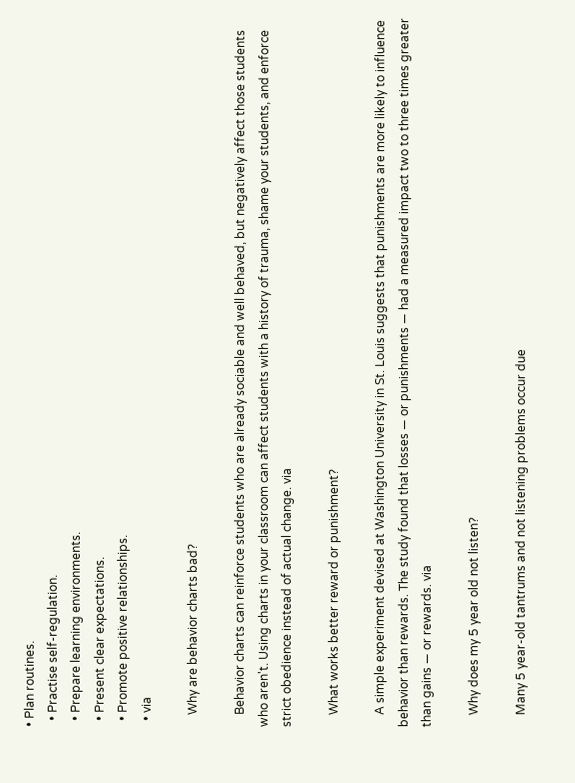• Plan routines.
  • Practise self-regulation.
  • Prepare learning environments.
  • Present clear expectations.
  • Promote positive relationships.
  • via

    Why are behavior charts bad?

    Behavior charts can reinforce students who are already sociable and well behaved, but negatively affect those students who aren't. Using charts in your classroom can affect students with a history of trauma, shame your students, and enforce strict obedience instead of actual change. via

    What works better reward or punishment?

    A simple experiment devised at Washington University in St. Louis suggests that punishments are more likely to influence behavior than rewards. The study found that losses — or punishments — had a measured impact two to three times greater than gains — or rewards. via

    Why does my 5 year old not listen?

    Many 5 year-old tantrums and not listening problems occur due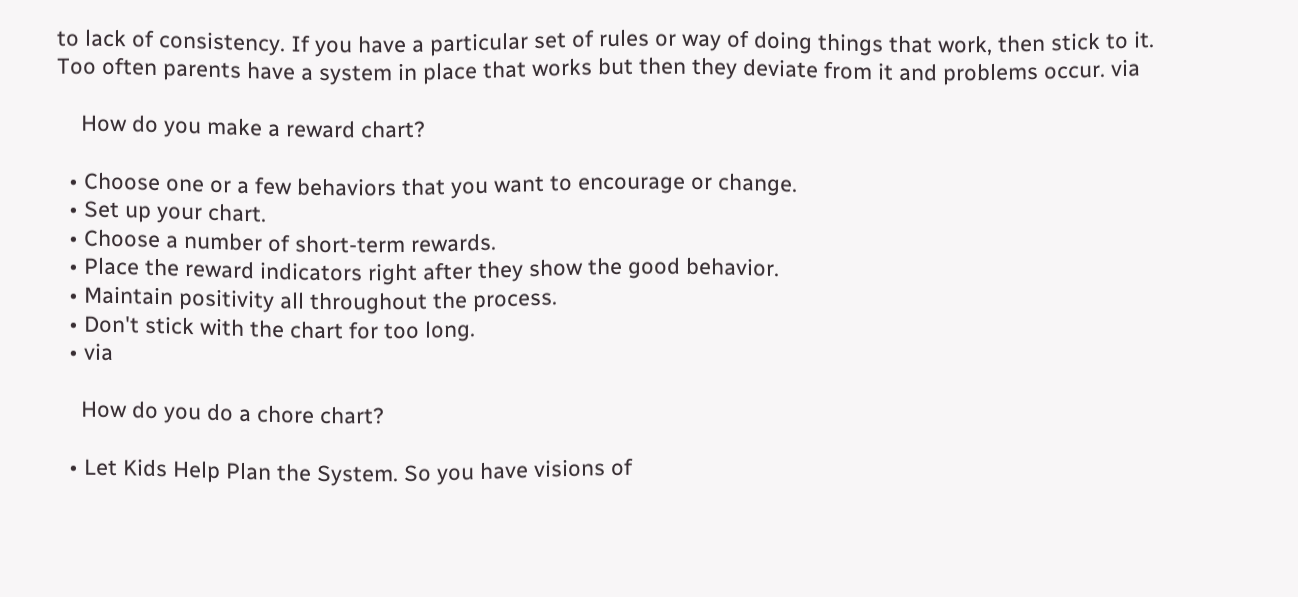to lack of consistency. If you have a particular set of rules or way of doing things that work, then stick to it. Too often parents have a system in place that works but then they deviate from it and problems occur. via

    How do you make a reward chart?

  • Choose one or a few behaviors that you want to encourage or change.
  • Set up your chart.
  • Choose a number of short-term rewards.
  • Place the reward indicators right after they show the good behavior.
  • Maintain positivity all throughout the process.
  • Don't stick with the chart for too long.
  • via

    How do you do a chore chart?

  • Let Kids Help Plan the System. So you have visions of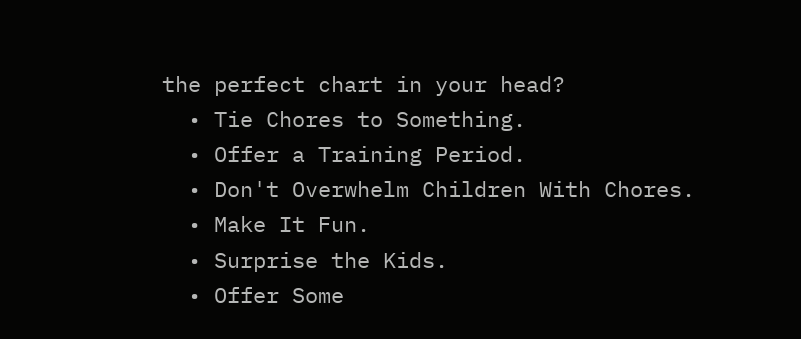the perfect chart in your head?
  • Tie Chores to Something.
  • Offer a Training Period.
  • Don't Overwhelm Children With Chores.
  • Make It Fun.
  • Surprise the Kids.
  • Offer Some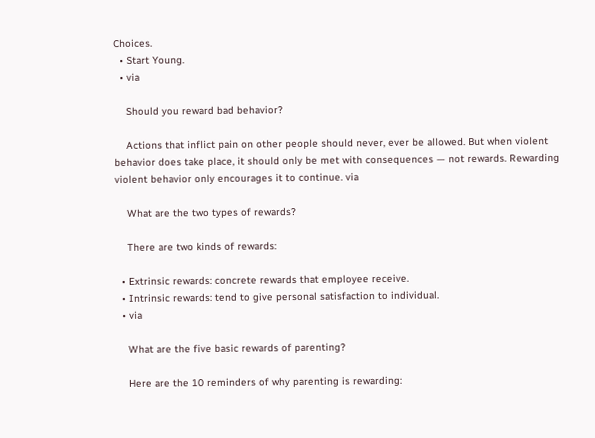Choices.
  • Start Young.
  • via

    Should you reward bad behavior?

    Actions that inflict pain on other people should never, ever be allowed. But when violent behavior does take place, it should only be met with consequences — not rewards. Rewarding violent behavior only encourages it to continue. via

    What are the two types of rewards?

    There are two kinds of rewards:

  • Extrinsic rewards: concrete rewards that employee receive.
  • Intrinsic rewards: tend to give personal satisfaction to individual.
  • via

    What are the five basic rewards of parenting?

    Here are the 10 reminders of why parenting is rewarding: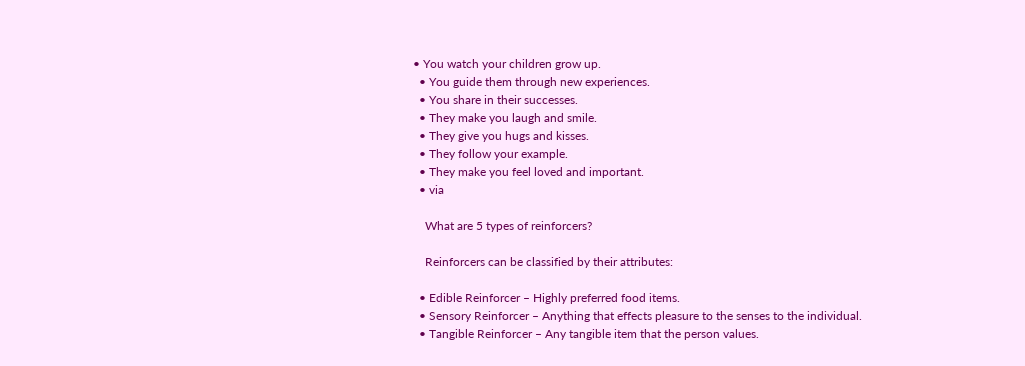• You watch your children grow up.
  • You guide them through new experiences.
  • You share in their successes.
  • They make you laugh and smile.
  • They give you hugs and kisses.
  • They follow your example.
  • They make you feel loved and important.
  • via

    What are 5 types of reinforcers?

    Reinforcers can be classified by their attributes:

  • Edible Reinforcer – Highly preferred food items.
  • Sensory Reinforcer – Anything that effects pleasure to the senses to the individual.
  • Tangible Reinforcer – Any tangible item that the person values.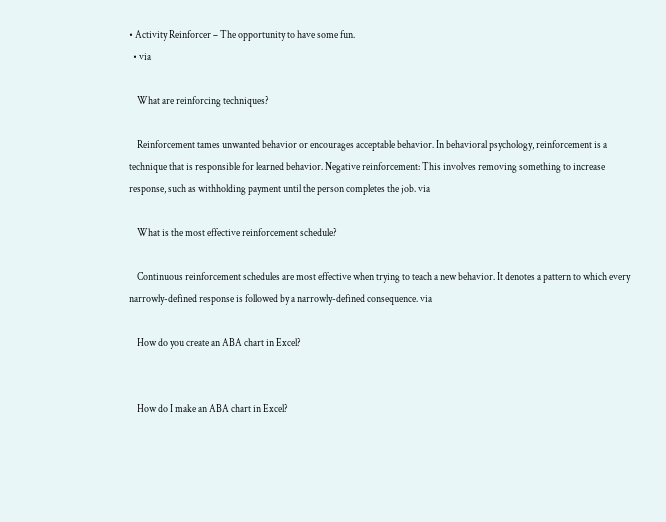• Activity Reinforcer – The opportunity to have some fun.
  • via

    What are reinforcing techniques?

    Reinforcement tames unwanted behavior or encourages acceptable behavior. In behavioral psychology, reinforcement is a technique that is responsible for learned behavior. Negative reinforcement: This involves removing something to increase response, such as withholding payment until the person completes the job. via

    What is the most effective reinforcement schedule?

    Continuous reinforcement schedules are most effective when trying to teach a new behavior. It denotes a pattern to which every narrowly-defined response is followed by a narrowly-defined consequence. via

    How do you create an ABA chart in Excel?


    How do I make an ABA chart in Excel?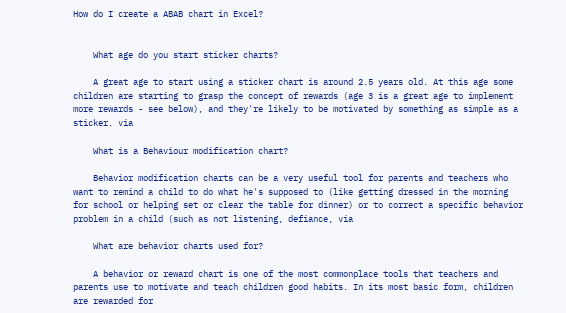How do I create a ABAB chart in Excel?


    What age do you start sticker charts?

    A great age to start using a sticker chart is around 2.5 years old. At this age some children are starting to grasp the concept of rewards (age 3 is a great age to implement more rewards - see below), and they're likely to be motivated by something as simple as a sticker. via

    What is a Behaviour modification chart?

    Behavior modification charts can be a very useful tool for parents and teachers who want to remind a child to do what he's supposed to (like getting dressed in the morning for school or helping set or clear the table for dinner) or to correct a specific behavior problem in a child (such as not listening, defiance, via

    What are behavior charts used for?

    A behavior or reward chart is one of the most commonplace tools that teachers and parents use to motivate and teach children good habits. In its most basic form, children are rewarded for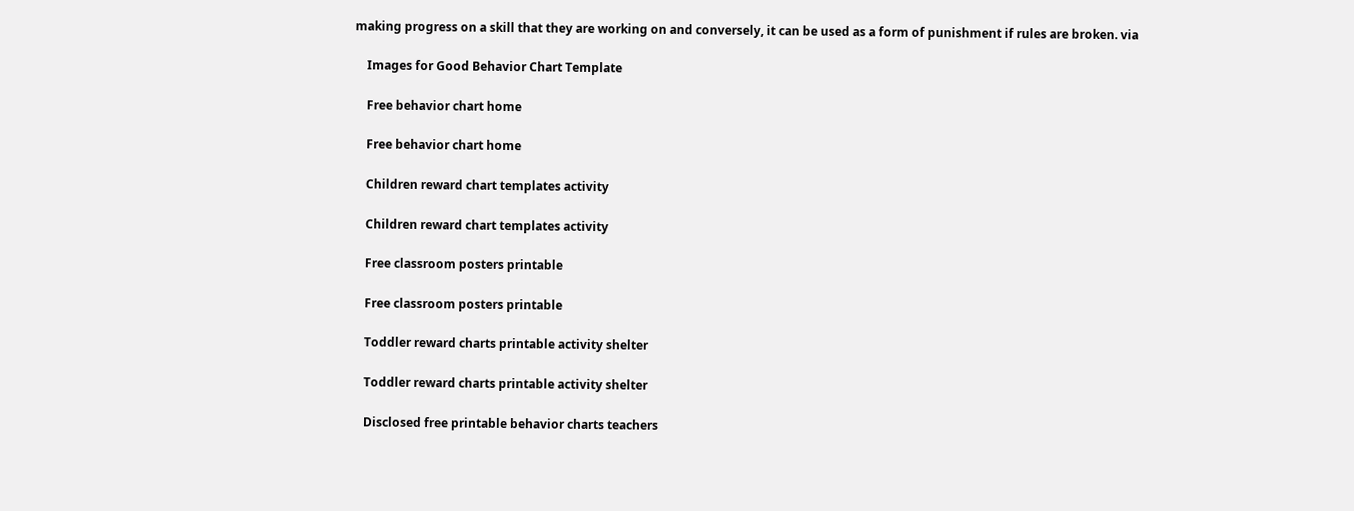making progress on a skill that they are working on and conversely, it can be used as a form of punishment if rules are broken. via

    Images for Good Behavior Chart Template

    Free behavior chart home

    Free behavior chart home

    Children reward chart templates activity

    Children reward chart templates activity

    Free classroom posters printable

    Free classroom posters printable

    Toddler reward charts printable activity shelter

    Toddler reward charts printable activity shelter

    Disclosed free printable behavior charts teachers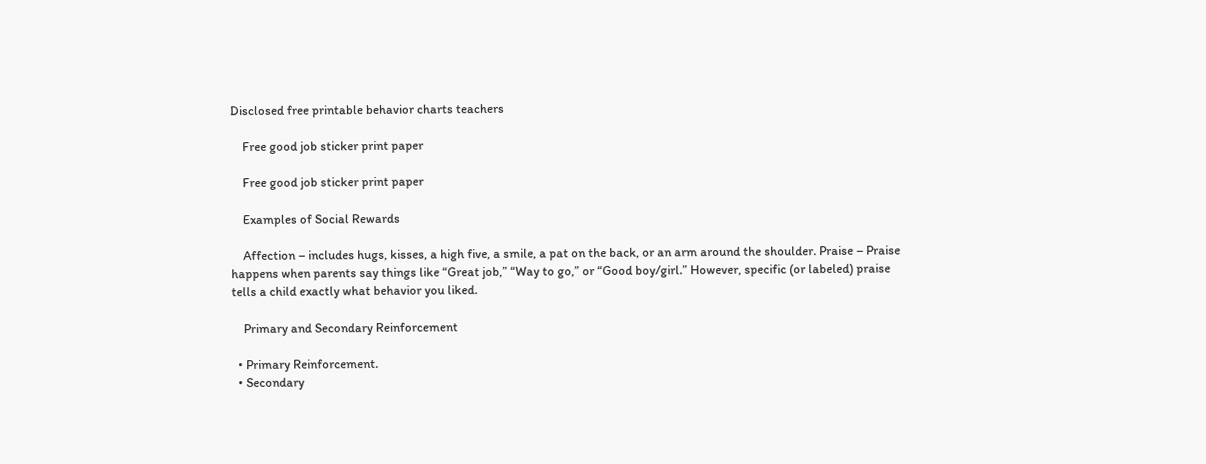Disclosed free printable behavior charts teachers

    Free good job sticker print paper

    Free good job sticker print paper

    Examples of Social Rewards

    Affection – includes hugs, kisses, a high five, a smile, a pat on the back, or an arm around the shoulder. Praise – Praise happens when parents say things like “Great job,” “Way to go,” or “Good boy/girl.” However, specific (or labeled) praise tells a child exactly what behavior you liked.

    Primary and Secondary Reinforcement

  • Primary Reinforcement.
  • Secondary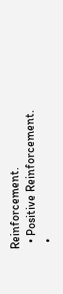Reinforcement.
  • Positive Reinforcement.
  •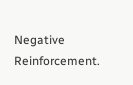Negative Reinforcement.